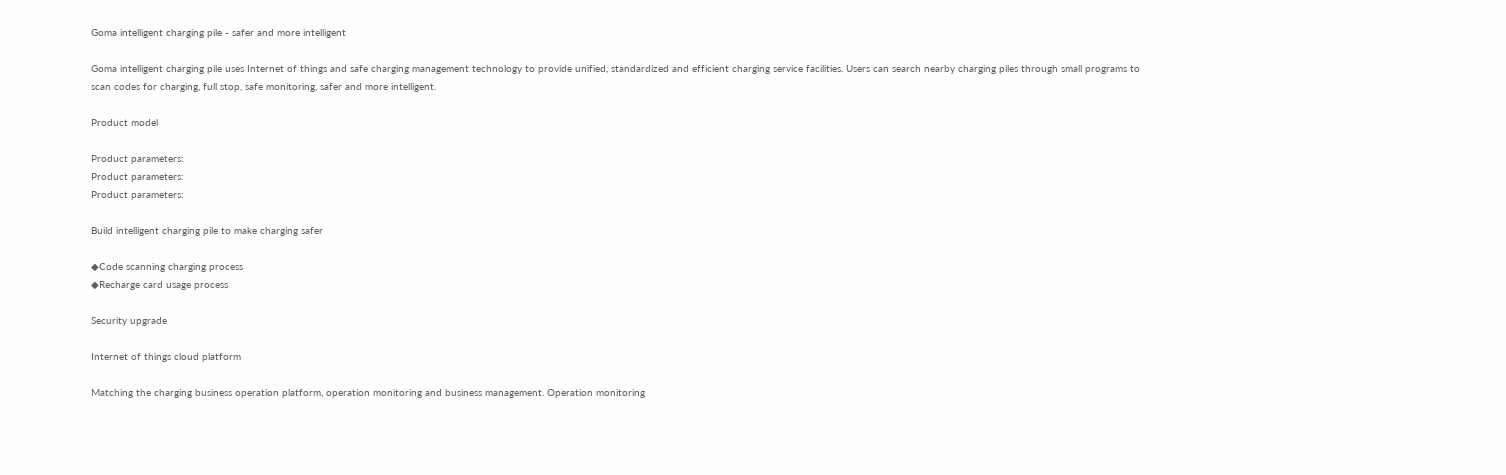Goma intelligent charging pile - safer and more intelligent

Goma intelligent charging pile uses Internet of things and safe charging management technology to provide unified, standardized and efficient charging service facilities. Users can search nearby charging piles through small programs to scan codes for charging, full stop, safe monitoring, safer and more intelligent.

Product model

Product parameters:
Product parameters:
Product parameters:

Build intelligent charging pile to make charging safer

◆Code scanning charging process
◆Recharge card usage process

Security upgrade

Internet of things cloud platform

Matching the charging business operation platform, operation monitoring and business management. Operation monitoring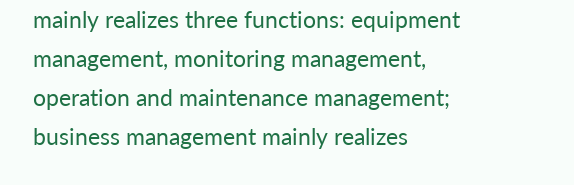mainly realizes three functions: equipment management, monitoring management, operation and maintenance management; business management mainly realizes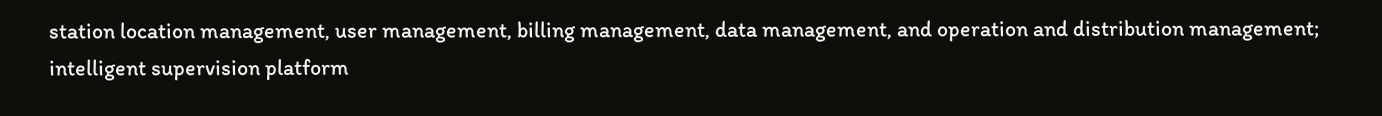station location management, user management, billing management, data management, and operation and distribution management; intelligent supervision platform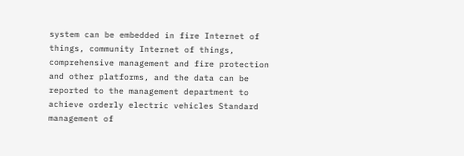system can be embedded in fire Internet of things, community Internet of things, comprehensive management and fire protection and other platforms, and the data can be reported to the management department to achieve orderly electric vehicles Standard management of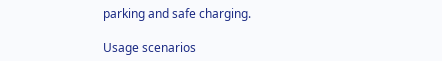parking and safe charging.

Usage scenarios